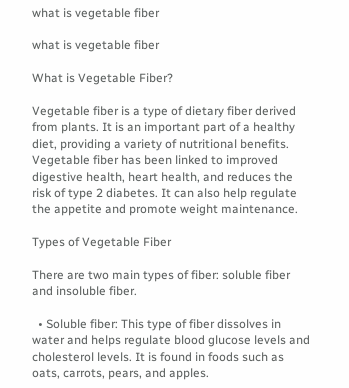what is vegetable fiber

what is vegetable fiber

What is Vegetable Fiber?

Vegetable fiber is a type of dietary fiber derived from plants. It is an important part of a healthy diet, providing a variety of nutritional benefits. Vegetable fiber has been linked to improved digestive health, heart health, and reduces the risk of type 2 diabetes. It can also help regulate the appetite and promote weight maintenance.

Types of Vegetable Fiber

There are two main types of fiber: soluble fiber and insoluble fiber.

  • Soluble fiber: This type of fiber dissolves in water and helps regulate blood glucose levels and cholesterol levels. It is found in foods such as oats, carrots, pears, and apples.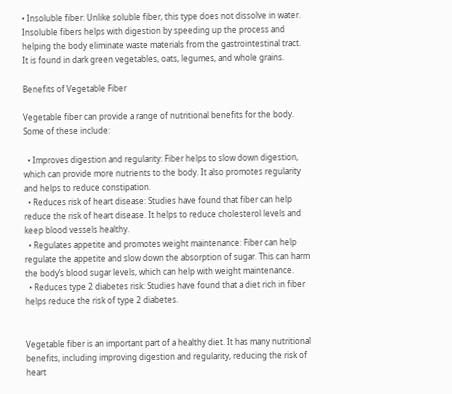• Insoluble fiber: Unlike soluble fiber, this type does not dissolve in water. Insoluble fibers helps with digestion by speeding up the process and helping the body eliminate waste materials from the gastrointestinal tract. It is found in dark green vegetables, oats, legumes, and whole grains.

Benefits of Vegetable Fiber

Vegetable fiber can provide a range of nutritional benefits for the body. Some of these include:

  • Improves digestion and regularity: Fiber helps to slow down digestion, which can provide more nutrients to the body. It also promotes regularity and helps to reduce constipation.
  • Reduces risk of heart disease: Studies have found that fiber can help reduce the risk of heart disease. It helps to reduce cholesterol levels and keep blood vessels healthy.
  • Regulates appetite and promotes weight maintenance: Fiber can help regulate the appetite and slow down the absorption of sugar. This can harm the body’s blood sugar levels, which can help with weight maintenance.
  • Reduces type 2 diabetes risk: Studies have found that a diet rich in fiber helps reduce the risk of type 2 diabetes.


Vegetable fiber is an important part of a healthy diet. It has many nutritional benefits, including improving digestion and regularity, reducing the risk of heart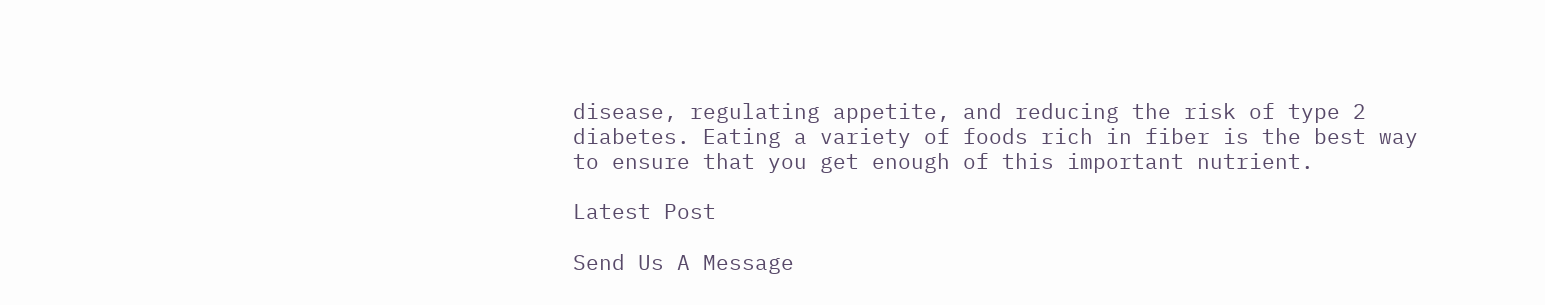disease, regulating appetite, and reducing the risk of type 2 diabetes. Eating a variety of foods rich in fiber is the best way to ensure that you get enough of this important nutrient.

Latest Post

Send Us A Message